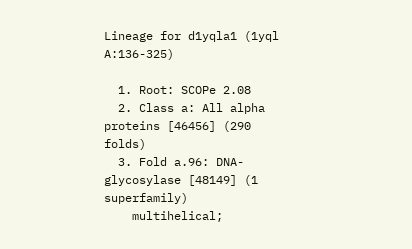Lineage for d1yqla1 (1yql A:136-325)

  1. Root: SCOPe 2.08
  2. Class a: All alpha proteins [46456] (290 folds)
  3. Fold a.96: DNA-glycosylase [48149] (1 superfamily)
    multihelical;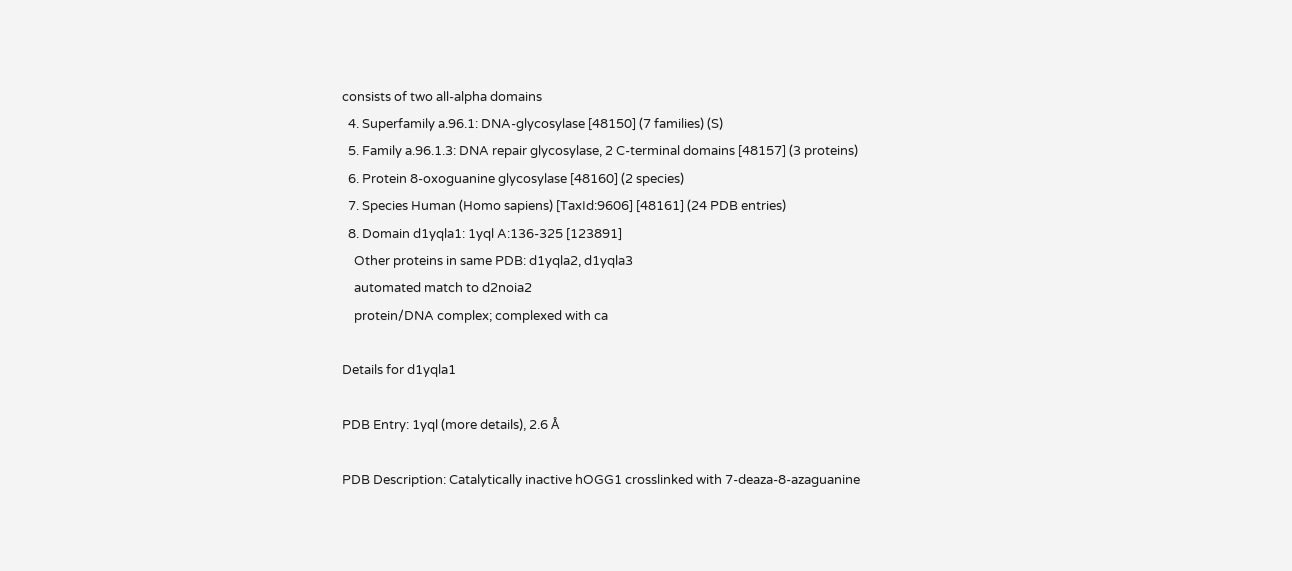consists of two all-alpha domains
  4. Superfamily a.96.1: DNA-glycosylase [48150] (7 families) (S)
  5. Family a.96.1.3: DNA repair glycosylase, 2 C-terminal domains [48157] (3 proteins)
  6. Protein 8-oxoguanine glycosylase [48160] (2 species)
  7. Species Human (Homo sapiens) [TaxId:9606] [48161] (24 PDB entries)
  8. Domain d1yqla1: 1yql A:136-325 [123891]
    Other proteins in same PDB: d1yqla2, d1yqla3
    automated match to d2noia2
    protein/DNA complex; complexed with ca

Details for d1yqla1

PDB Entry: 1yql (more details), 2.6 Å

PDB Description: Catalytically inactive hOGG1 crosslinked with 7-deaza-8-azaguanine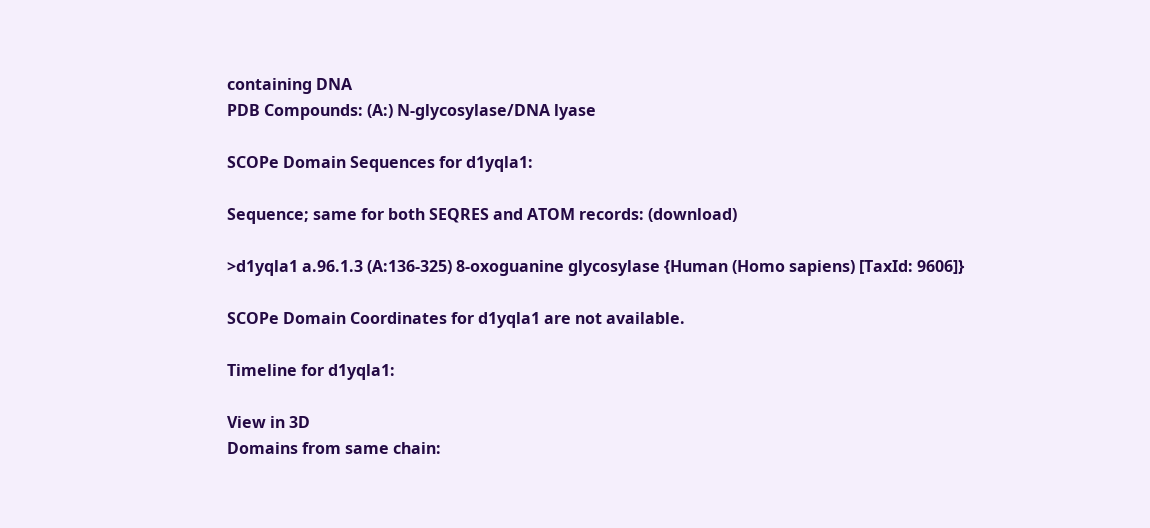containing DNA
PDB Compounds: (A:) N-glycosylase/DNA lyase

SCOPe Domain Sequences for d1yqla1:

Sequence; same for both SEQRES and ATOM records: (download)

>d1yqla1 a.96.1.3 (A:136-325) 8-oxoguanine glycosylase {Human (Homo sapiens) [TaxId: 9606]}

SCOPe Domain Coordinates for d1yqla1 are not available.

Timeline for d1yqla1:

View in 3D
Domains from same chain: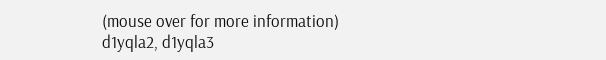(mouse over for more information)
d1yqla2, d1yqla3